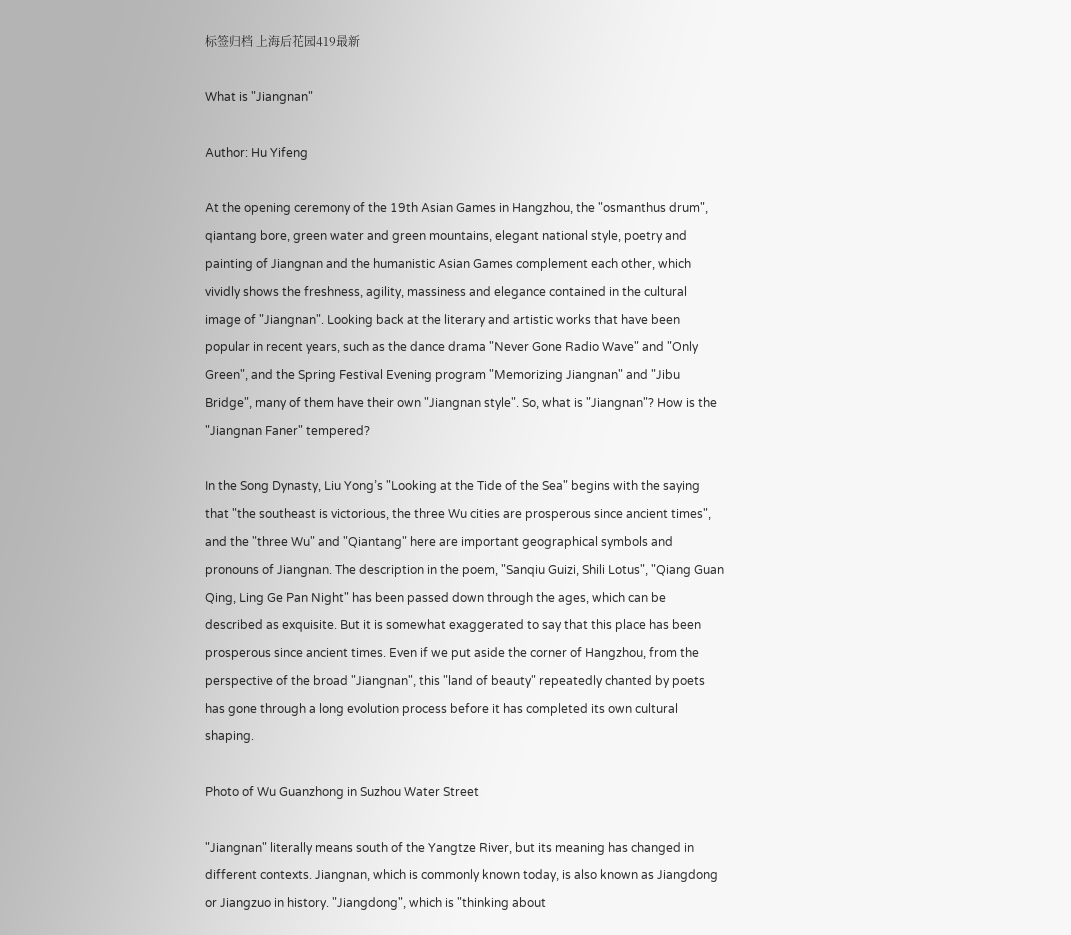标签归档 上海后花园419最新

What is "Jiangnan"

Author: Hu Yifeng

At the opening ceremony of the 19th Asian Games in Hangzhou, the "osmanthus drum", qiantang bore, green water and green mountains, elegant national style, poetry and painting of Jiangnan and the humanistic Asian Games complement each other, which vividly shows the freshness, agility, massiness and elegance contained in the cultural image of "Jiangnan". Looking back at the literary and artistic works that have been popular in recent years, such as the dance drama "Never Gone Radio Wave" and "Only Green", and the Spring Festival Evening program "Memorizing Jiangnan" and "Jibu Bridge", many of them have their own "Jiangnan style". So, what is "Jiangnan"? How is the "Jiangnan Faner" tempered?

In the Song Dynasty, Liu Yong’s "Looking at the Tide of the Sea" begins with the saying that "the southeast is victorious, the three Wu cities are prosperous since ancient times", and the "three Wu" and "Qiantang" here are important geographical symbols and pronouns of Jiangnan. The description in the poem, "Sanqiu Guizi, Shili Lotus", "Qiang Guan Qing, Ling Ge Pan Night" has been passed down through the ages, which can be described as exquisite. But it is somewhat exaggerated to say that this place has been prosperous since ancient times. Even if we put aside the corner of Hangzhou, from the perspective of the broad "Jiangnan", this "land of beauty" repeatedly chanted by poets has gone through a long evolution process before it has completed its own cultural shaping.

Photo of Wu Guanzhong in Suzhou Water Street

"Jiangnan" literally means south of the Yangtze River, but its meaning has changed in different contexts. Jiangnan, which is commonly known today, is also known as Jiangdong or Jiangzuo in history. "Jiangdong", which is "thinking about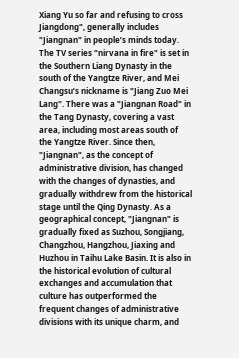Xiang Yu so far and refusing to cross Jiangdong", generally includes "Jiangnan" in people’s minds today. The TV series "nirvana in fire" is set in the Southern Liang Dynasty in the south of the Yangtze River, and Mei Changsu’s nickname is "Jiang Zuo Mei Lang". There was a "Jiangnan Road" in the Tang Dynasty, covering a vast area, including most areas south of the Yangtze River. Since then, "Jiangnan", as the concept of administrative division, has changed with the changes of dynasties, and gradually withdrew from the historical stage until the Qing Dynasty. As a geographical concept, "Jiangnan" is gradually fixed as Suzhou, Songjiang, Changzhou, Hangzhou, Jiaxing and Huzhou in Taihu Lake Basin. It is also in the historical evolution of cultural exchanges and accumulation that culture has outperformed the frequent changes of administrative divisions with its unique charm, and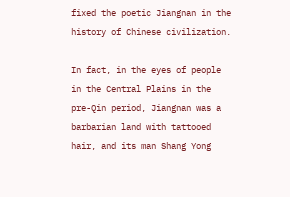fixed the poetic Jiangnan in the history of Chinese civilization.

In fact, in the eyes of people in the Central Plains in the pre-Qin period, Jiangnan was a barbarian land with tattooed hair, and its man Shang Yong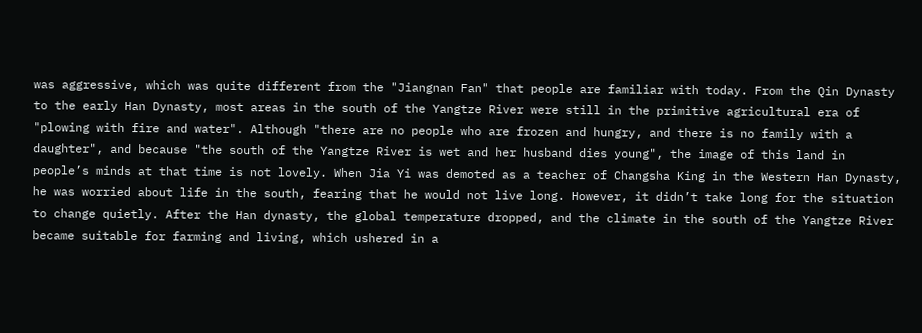was aggressive, which was quite different from the "Jiangnan Fan" that people are familiar with today. From the Qin Dynasty to the early Han Dynasty, most areas in the south of the Yangtze River were still in the primitive agricultural era of "plowing with fire and water". Although "there are no people who are frozen and hungry, and there is no family with a daughter", and because "the south of the Yangtze River is wet and her husband dies young", the image of this land in people’s minds at that time is not lovely. When Jia Yi was demoted as a teacher of Changsha King in the Western Han Dynasty, he was worried about life in the south, fearing that he would not live long. However, it didn’t take long for the situation to change quietly. After the Han dynasty, the global temperature dropped, and the climate in the south of the Yangtze River became suitable for farming and living, which ushered in a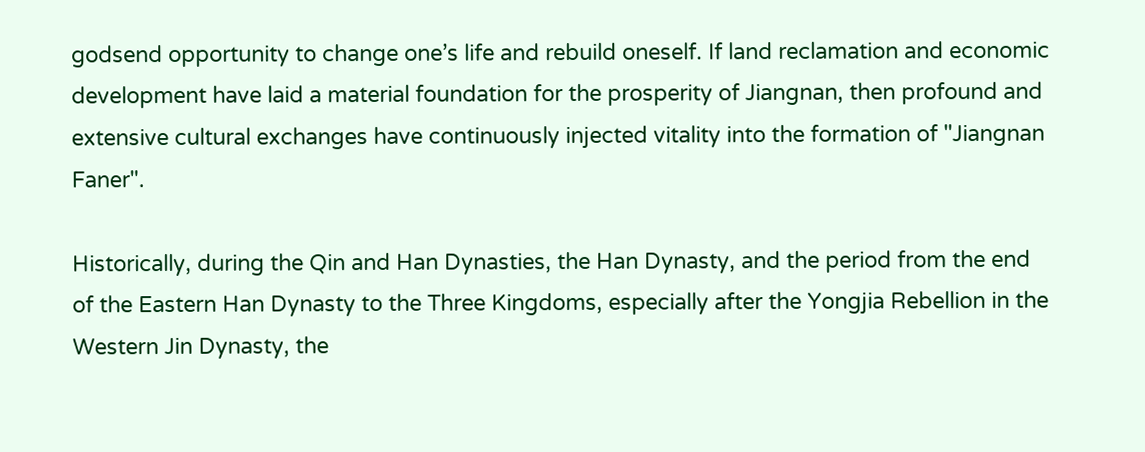godsend opportunity to change one’s life and rebuild oneself. If land reclamation and economic development have laid a material foundation for the prosperity of Jiangnan, then profound and extensive cultural exchanges have continuously injected vitality into the formation of "Jiangnan Faner".

Historically, during the Qin and Han Dynasties, the Han Dynasty, and the period from the end of the Eastern Han Dynasty to the Three Kingdoms, especially after the Yongjia Rebellion in the Western Jin Dynasty, the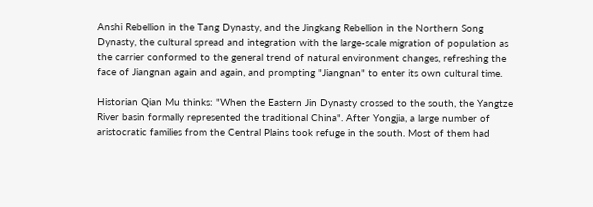Anshi Rebellion in the Tang Dynasty, and the Jingkang Rebellion in the Northern Song Dynasty, the cultural spread and integration with the large-scale migration of population as the carrier conformed to the general trend of natural environment changes, refreshing the face of Jiangnan again and again, and prompting "Jiangnan" to enter its own cultural time.

Historian Qian Mu thinks: "When the Eastern Jin Dynasty crossed to the south, the Yangtze River basin formally represented the traditional China". After Yongjia, a large number of aristocratic families from the Central Plains took refuge in the south. Most of them had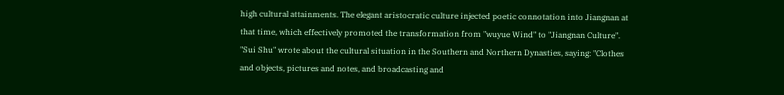high cultural attainments. The elegant aristocratic culture injected poetic connotation into Jiangnan at that time, which effectively promoted the transformation from "wuyue Wind" to "Jiangnan Culture". "Sui Shu" wrote about the cultural situation in the Southern and Northern Dynasties, saying: "Clothes and objects, pictures and notes, and broadcasting and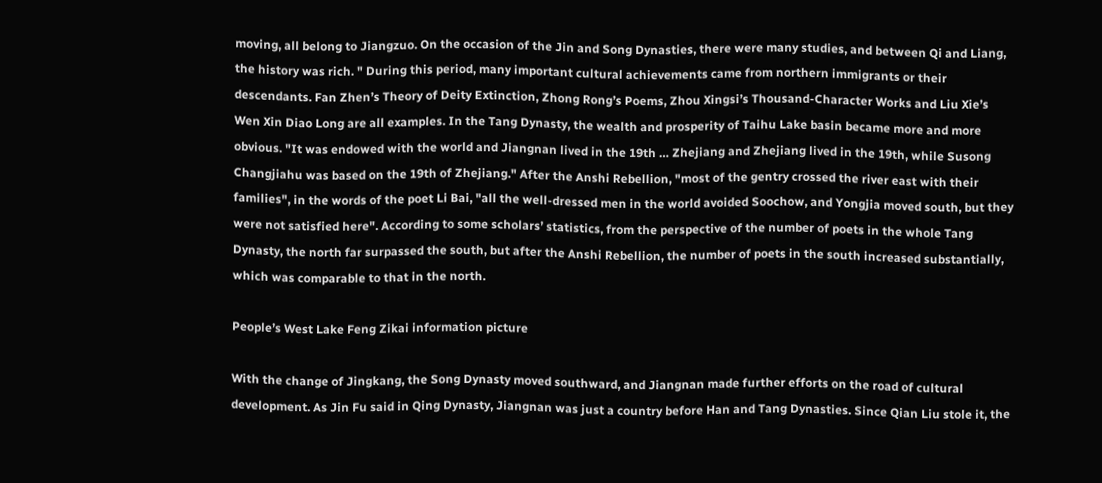moving, all belong to Jiangzuo. On the occasion of the Jin and Song Dynasties, there were many studies, and between Qi and Liang, the history was rich. " During this period, many important cultural achievements came from northern immigrants or their descendants. Fan Zhen’s Theory of Deity Extinction, Zhong Rong’s Poems, Zhou Xingsi’s Thousand-Character Works and Liu Xie’s Wen Xin Diao Long are all examples. In the Tang Dynasty, the wealth and prosperity of Taihu Lake basin became more and more obvious. "It was endowed with the world and Jiangnan lived in the 19th … Zhejiang and Zhejiang lived in the 19th, while Susong Changjiahu was based on the 19th of Zhejiang." After the Anshi Rebellion, "most of the gentry crossed the river east with their families", in the words of the poet Li Bai, "all the well-dressed men in the world avoided Soochow, and Yongjia moved south, but they were not satisfied here". According to some scholars’ statistics, from the perspective of the number of poets in the whole Tang Dynasty, the north far surpassed the south, but after the Anshi Rebellion, the number of poets in the south increased substantially, which was comparable to that in the north.

People’s West Lake Feng Zikai information picture

With the change of Jingkang, the Song Dynasty moved southward, and Jiangnan made further efforts on the road of cultural development. As Jin Fu said in Qing Dynasty, Jiangnan was just a country before Han and Tang Dynasties. Since Qian Liu stole it, the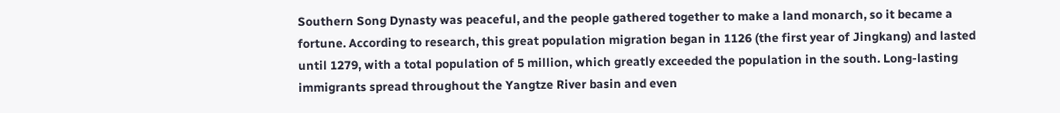Southern Song Dynasty was peaceful, and the people gathered together to make a land monarch, so it became a fortune. According to research, this great population migration began in 1126 (the first year of Jingkang) and lasted until 1279, with a total population of 5 million, which greatly exceeded the population in the south. Long-lasting immigrants spread throughout the Yangtze River basin and even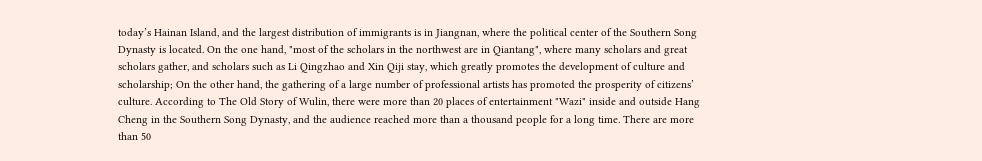today’s Hainan Island, and the largest distribution of immigrants is in Jiangnan, where the political center of the Southern Song Dynasty is located. On the one hand, "most of the scholars in the northwest are in Qiantang", where many scholars and great scholars gather, and scholars such as Li Qingzhao and Xin Qiji stay, which greatly promotes the development of culture and scholarship; On the other hand, the gathering of a large number of professional artists has promoted the prosperity of citizens’ culture. According to The Old Story of Wulin, there were more than 20 places of entertainment "Wazi" inside and outside Hang Cheng in the Southern Song Dynasty, and the audience reached more than a thousand people for a long time. There are more than 50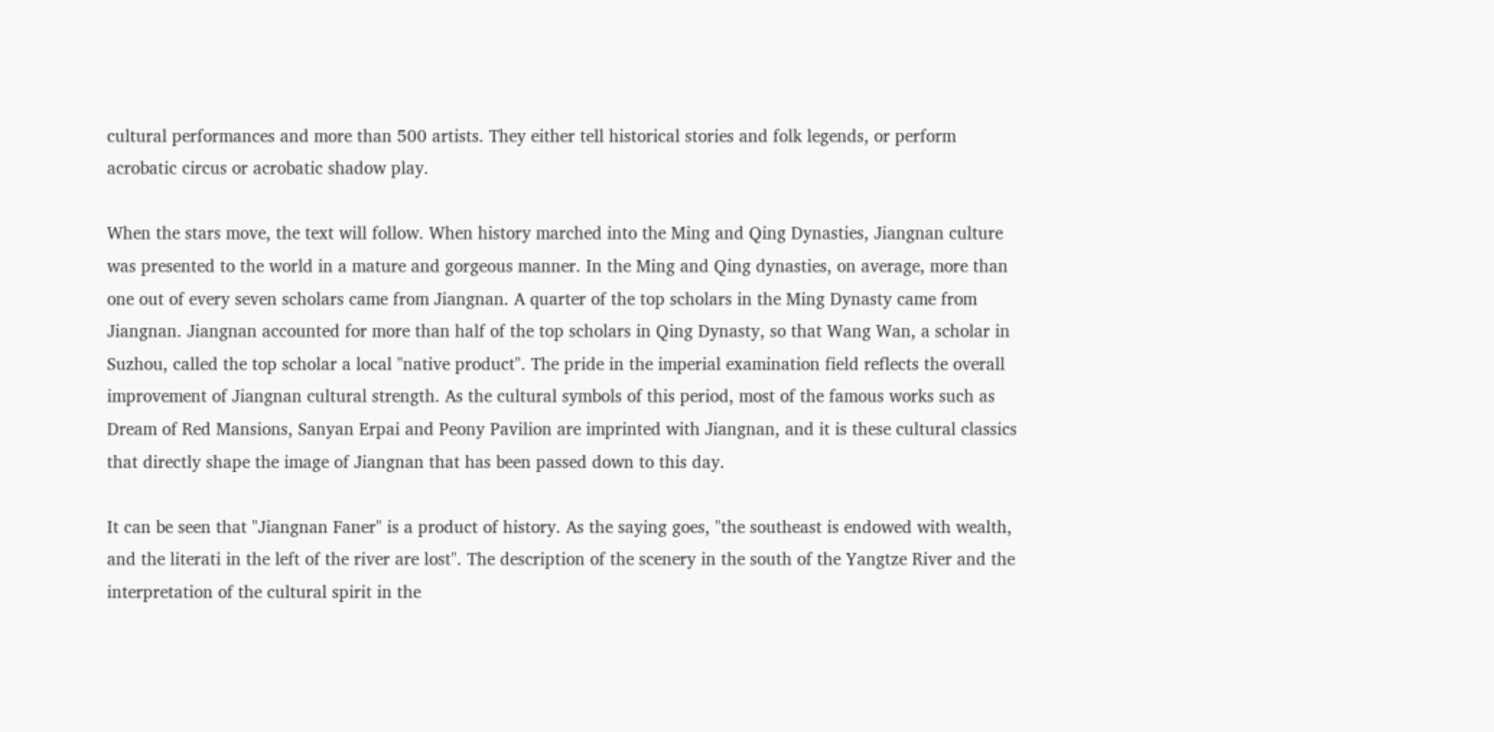cultural performances and more than 500 artists. They either tell historical stories and folk legends, or perform acrobatic circus or acrobatic shadow play.

When the stars move, the text will follow. When history marched into the Ming and Qing Dynasties, Jiangnan culture was presented to the world in a mature and gorgeous manner. In the Ming and Qing dynasties, on average, more than one out of every seven scholars came from Jiangnan. A quarter of the top scholars in the Ming Dynasty came from Jiangnan. Jiangnan accounted for more than half of the top scholars in Qing Dynasty, so that Wang Wan, a scholar in Suzhou, called the top scholar a local "native product". The pride in the imperial examination field reflects the overall improvement of Jiangnan cultural strength. As the cultural symbols of this period, most of the famous works such as Dream of Red Mansions, Sanyan Erpai and Peony Pavilion are imprinted with Jiangnan, and it is these cultural classics that directly shape the image of Jiangnan that has been passed down to this day.

It can be seen that "Jiangnan Faner" is a product of history. As the saying goes, "the southeast is endowed with wealth, and the literati in the left of the river are lost". The description of the scenery in the south of the Yangtze River and the interpretation of the cultural spirit in the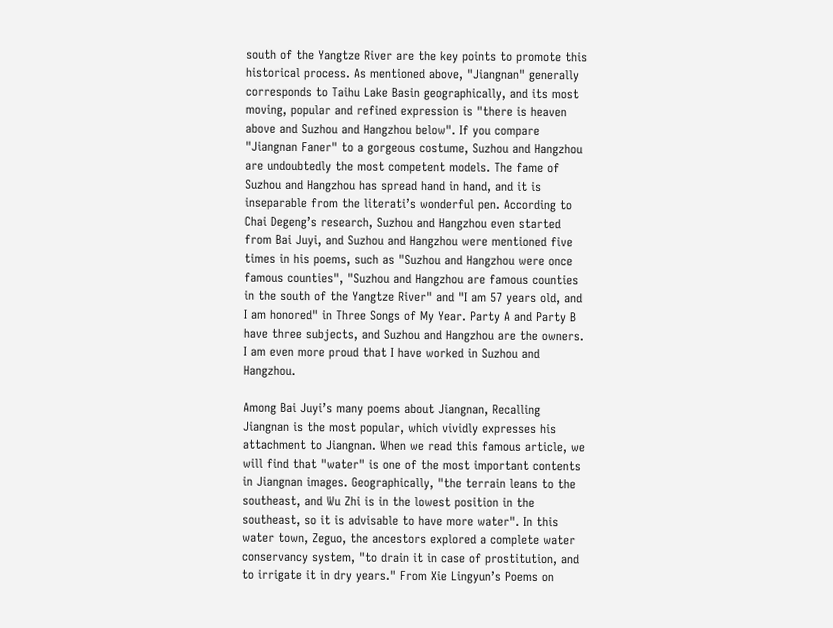south of the Yangtze River are the key points to promote this historical process. As mentioned above, "Jiangnan" generally corresponds to Taihu Lake Basin geographically, and its most moving, popular and refined expression is "there is heaven above and Suzhou and Hangzhou below". If you compare "Jiangnan Faner" to a gorgeous costume, Suzhou and Hangzhou are undoubtedly the most competent models. The fame of Suzhou and Hangzhou has spread hand in hand, and it is inseparable from the literati’s wonderful pen. According to Chai Degeng’s research, Suzhou and Hangzhou even started from Bai Juyi, and Suzhou and Hangzhou were mentioned five times in his poems, such as "Suzhou and Hangzhou were once famous counties", "Suzhou and Hangzhou are famous counties in the south of the Yangtze River" and "I am 57 years old, and I am honored" in Three Songs of My Year. Party A and Party B have three subjects, and Suzhou and Hangzhou are the owners. I am even more proud that I have worked in Suzhou and Hangzhou.

Among Bai Juyi’s many poems about Jiangnan, Recalling Jiangnan is the most popular, which vividly expresses his attachment to Jiangnan. When we read this famous article, we will find that "water" is one of the most important contents in Jiangnan images. Geographically, "the terrain leans to the southeast, and Wu Zhi is in the lowest position in the southeast, so it is advisable to have more water". In this water town, Zeguo, the ancestors explored a complete water conservancy system, "to drain it in case of prostitution, and to irrigate it in dry years." From Xie Lingyun’s Poems on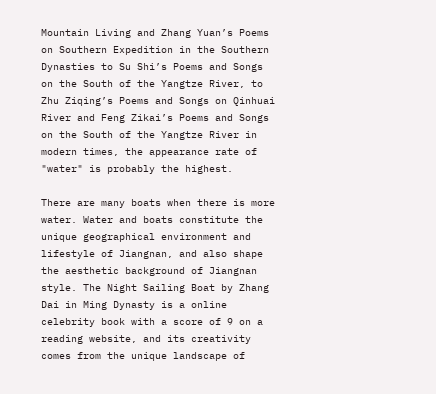Mountain Living and Zhang Yuan’s Poems on Southern Expedition in the Southern Dynasties to Su Shi’s Poems and Songs on the South of the Yangtze River, to Zhu Ziqing’s Poems and Songs on Qinhuai River and Feng Zikai’s Poems and Songs on the South of the Yangtze River in modern times, the appearance rate of "water" is probably the highest.

There are many boats when there is more water. Water and boats constitute the unique geographical environment and lifestyle of Jiangnan, and also shape the aesthetic background of Jiangnan style. The Night Sailing Boat by Zhang Dai in Ming Dynasty is a online celebrity book with a score of 9 on a reading website, and its creativity comes from the unique landscape of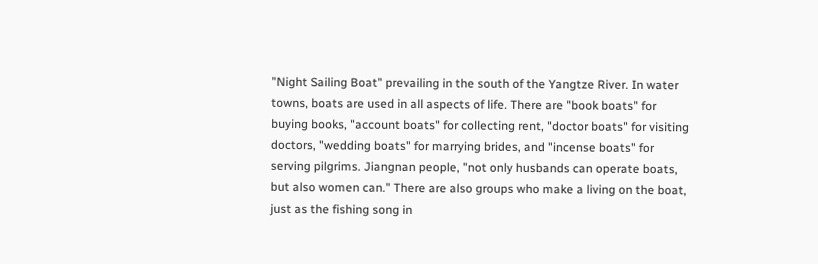"Night Sailing Boat" prevailing in the south of the Yangtze River. In water towns, boats are used in all aspects of life. There are "book boats" for buying books, "account boats" for collecting rent, "doctor boats" for visiting doctors, "wedding boats" for marrying brides, and "incense boats" for serving pilgrims. Jiangnan people, "not only husbands can operate boats, but also women can." There are also groups who make a living on the boat, just as the fishing song in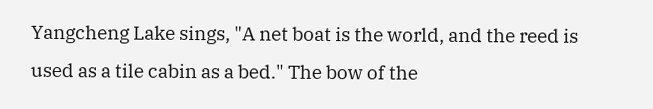Yangcheng Lake sings, "A net boat is the world, and the reed is used as a tile cabin as a bed." The bow of the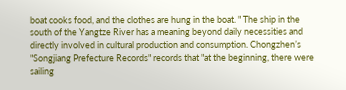boat cooks food, and the clothes are hung in the boat. " The ship in the south of the Yangtze River has a meaning beyond daily necessities and directly involved in cultural production and consumption. Chongzhen’s "Songjiang Prefecture Records" records that "at the beginning, there were sailing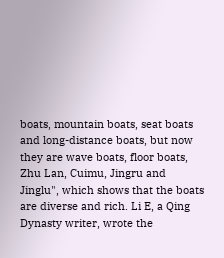boats, mountain boats, seat boats and long-distance boats, but now they are wave boats, floor boats, Zhu Lan, Cuimu, Jingru and Jinglu", which shows that the boats are diverse and rich. Li E, a Qing Dynasty writer, wrote the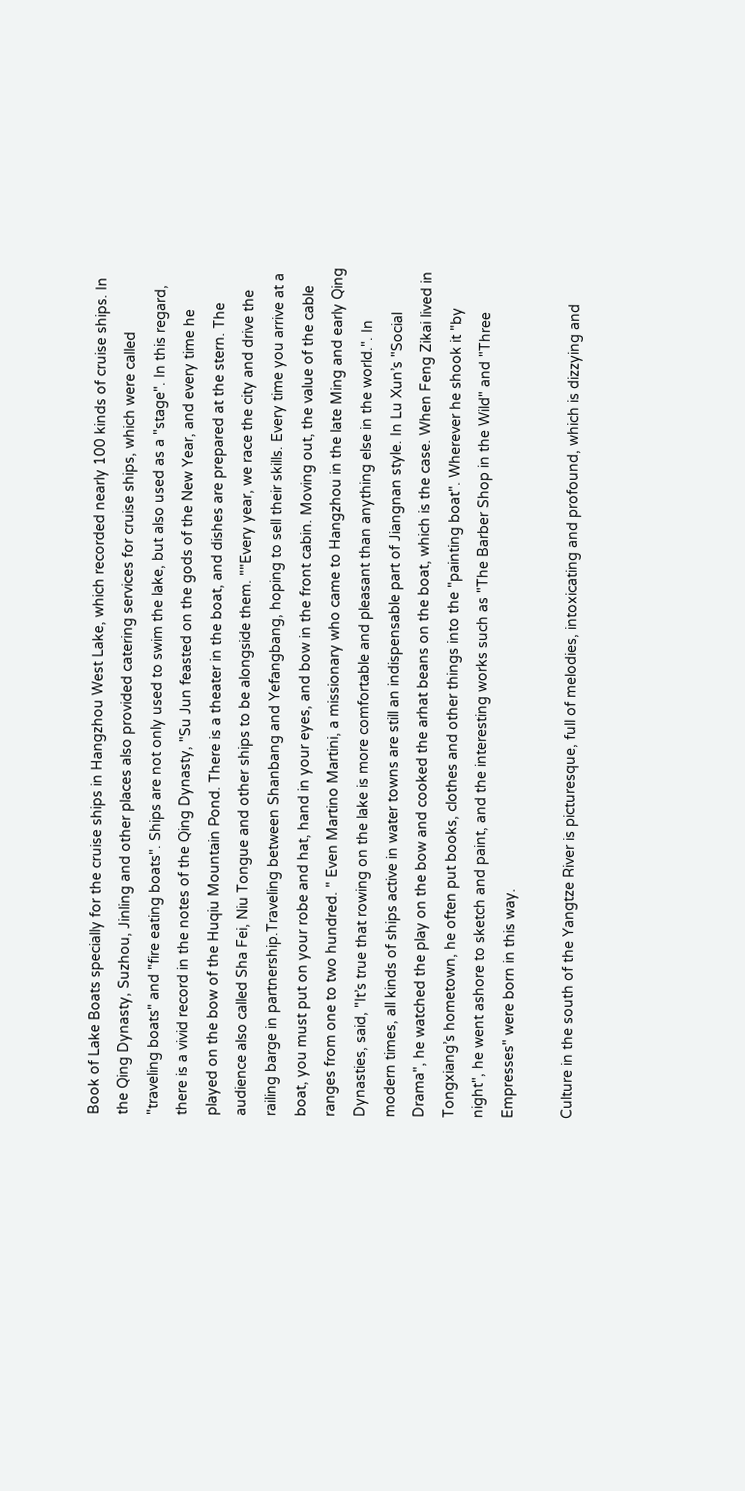Book of Lake Boats specially for the cruise ships in Hangzhou West Lake, which recorded nearly 100 kinds of cruise ships. In the Qing Dynasty, Suzhou, Jinling and other places also provided catering services for cruise ships, which were called "traveling boats" and "fire eating boats". Ships are not only used to swim the lake, but also used as a "stage". In this regard, there is a vivid record in the notes of the Qing Dynasty, "Su Jun feasted on the gods of the New Year, and every time he played on the bow of the Huqiu Mountain Pond. There is a theater in the boat, and dishes are prepared at the stern. The audience also called Sha Fei, Niu Tongue and other ships to be alongside them. ""Every year, we race the city and drive the railing barge in partnership.Traveling between Shanbang and Yefangbang, hoping to sell their skills. Every time you arrive at a boat, you must put on your robe and hat, hand in your eyes, and bow in the front cabin. Moving out, the value of the cable ranges from one to two hundred. " Even Martino Martini, a missionary who came to Hangzhou in the late Ming and early Qing Dynasties, said, "It’s true that rowing on the lake is more comfortable and pleasant than anything else in the world.". In modern times, all kinds of ships active in water towns are still an indispensable part of Jiangnan style. In Lu Xun’s "Social Drama", he watched the play on the bow and cooked the arhat beans on the boat, which is the case. When Feng Zikai lived in Tongxiang’s hometown, he often put books, clothes and other things into the "painting boat". Wherever he shook it "by night", he went ashore to sketch and paint, and the interesting works such as "The Barber Shop in the Wild" and "Three Empresses" were born in this way.

Culture in the south of the Yangtze River is picturesque, full of melodies, intoxicating and profound, which is dizzying and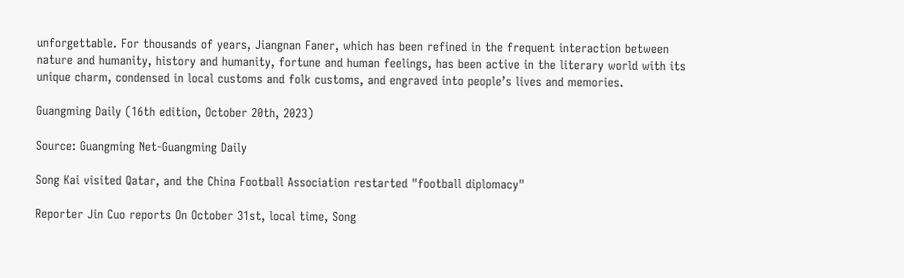unforgettable. For thousands of years, Jiangnan Faner, which has been refined in the frequent interaction between nature and humanity, history and humanity, fortune and human feelings, has been active in the literary world with its unique charm, condensed in local customs and folk customs, and engraved into people’s lives and memories.

Guangming Daily (16th edition, October 20th, 2023)

Source: Guangming Net-Guangming Daily

Song Kai visited Qatar, and the China Football Association restarted "football diplomacy"

Reporter Jin Cuo reports On October 31st, local time, Song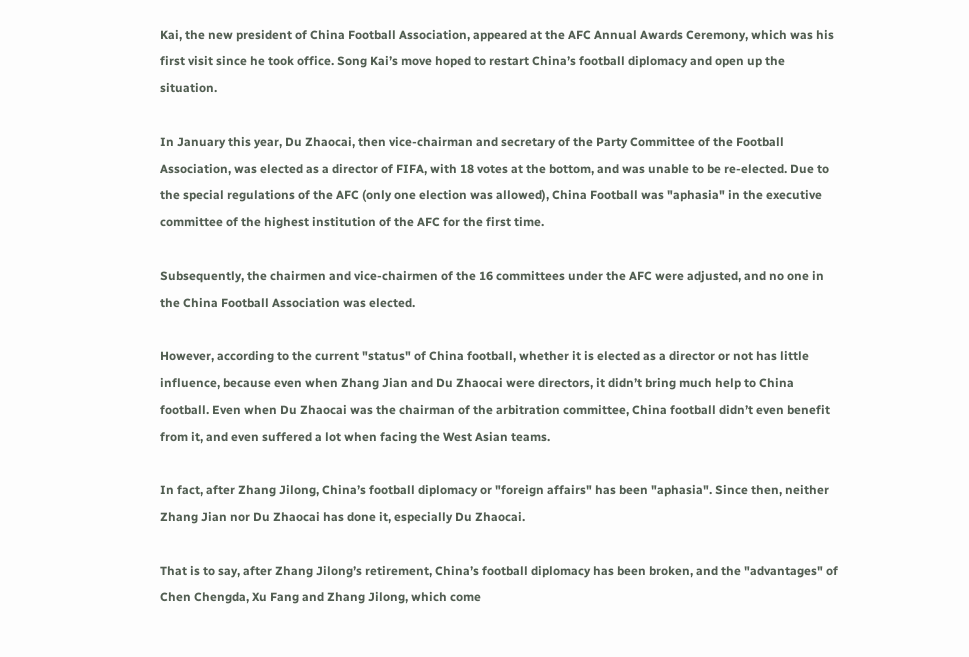Kai, the new president of China Football Association, appeared at the AFC Annual Awards Ceremony, which was his first visit since he took office. Song Kai’s move hoped to restart China’s football diplomacy and open up the situation.

In January this year, Du Zhaocai, then vice-chairman and secretary of the Party Committee of the Football Association, was elected as a director of FIFA, with 18 votes at the bottom, and was unable to be re-elected. Due to the special regulations of the AFC (only one election was allowed), China Football was "aphasia" in the executive committee of the highest institution of the AFC for the first time.

Subsequently, the chairmen and vice-chairmen of the 16 committees under the AFC were adjusted, and no one in the China Football Association was elected.

However, according to the current "status" of China football, whether it is elected as a director or not has little influence, because even when Zhang Jian and Du Zhaocai were directors, it didn’t bring much help to China football. Even when Du Zhaocai was the chairman of the arbitration committee, China football didn’t even benefit from it, and even suffered a lot when facing the West Asian teams.

In fact, after Zhang Jilong, China’s football diplomacy or "foreign affairs" has been "aphasia". Since then, neither Zhang Jian nor Du Zhaocai has done it, especially Du Zhaocai.

That is to say, after Zhang Jilong’s retirement, China’s football diplomacy has been broken, and the "advantages" of Chen Chengda, Xu Fang and Zhang Jilong, which come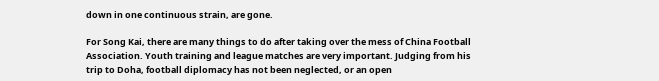down in one continuous strain, are gone.

For Song Kai, there are many things to do after taking over the mess of China Football Association. Youth training and league matches are very important. Judging from his trip to Doha, football diplomacy has not been neglected, or an open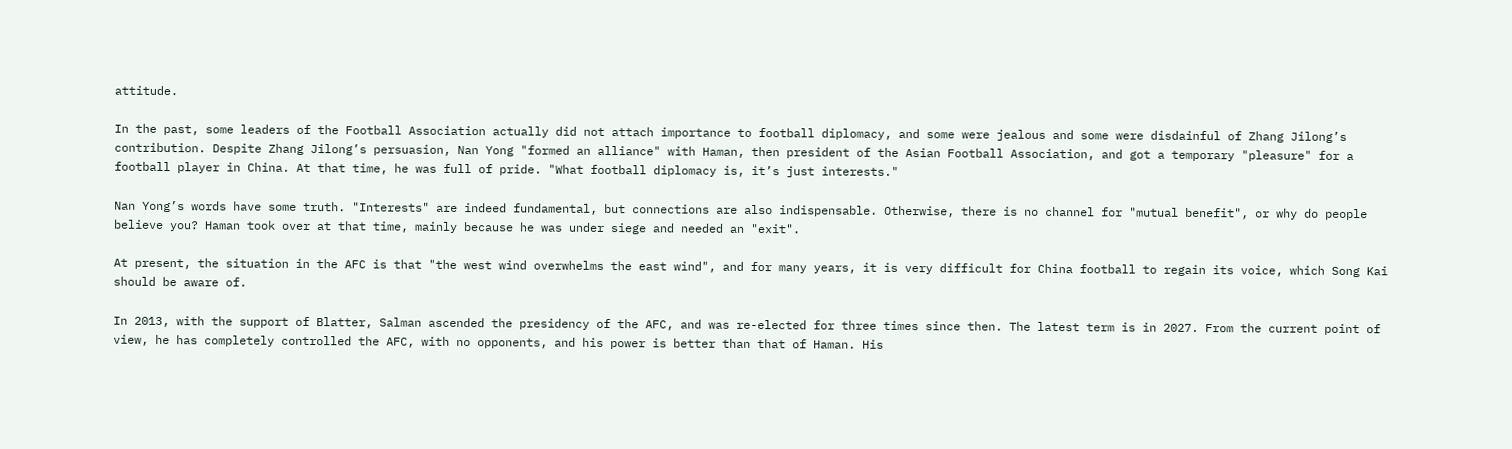attitude.

In the past, some leaders of the Football Association actually did not attach importance to football diplomacy, and some were jealous and some were disdainful of Zhang Jilong’s contribution. Despite Zhang Jilong’s persuasion, Nan Yong "formed an alliance" with Haman, then president of the Asian Football Association, and got a temporary "pleasure" for a football player in China. At that time, he was full of pride. "What football diplomacy is, it’s just interests."

Nan Yong’s words have some truth. "Interests" are indeed fundamental, but connections are also indispensable. Otherwise, there is no channel for "mutual benefit", or why do people believe you? Haman took over at that time, mainly because he was under siege and needed an "exit".

At present, the situation in the AFC is that "the west wind overwhelms the east wind", and for many years, it is very difficult for China football to regain its voice, which Song Kai should be aware of.

In 2013, with the support of Blatter, Salman ascended the presidency of the AFC, and was re-elected for three times since then. The latest term is in 2027. From the current point of view, he has completely controlled the AFC, with no opponents, and his power is better than that of Haman. His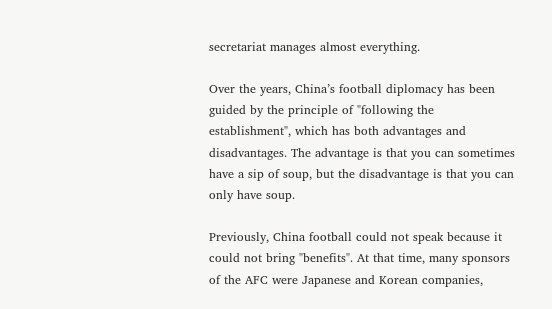secretariat manages almost everything.

Over the years, China’s football diplomacy has been guided by the principle of "following the establishment", which has both advantages and disadvantages. The advantage is that you can sometimes have a sip of soup, but the disadvantage is that you can only have soup.

Previously, China football could not speak because it could not bring "benefits". At that time, many sponsors of the AFC were Japanese and Korean companies,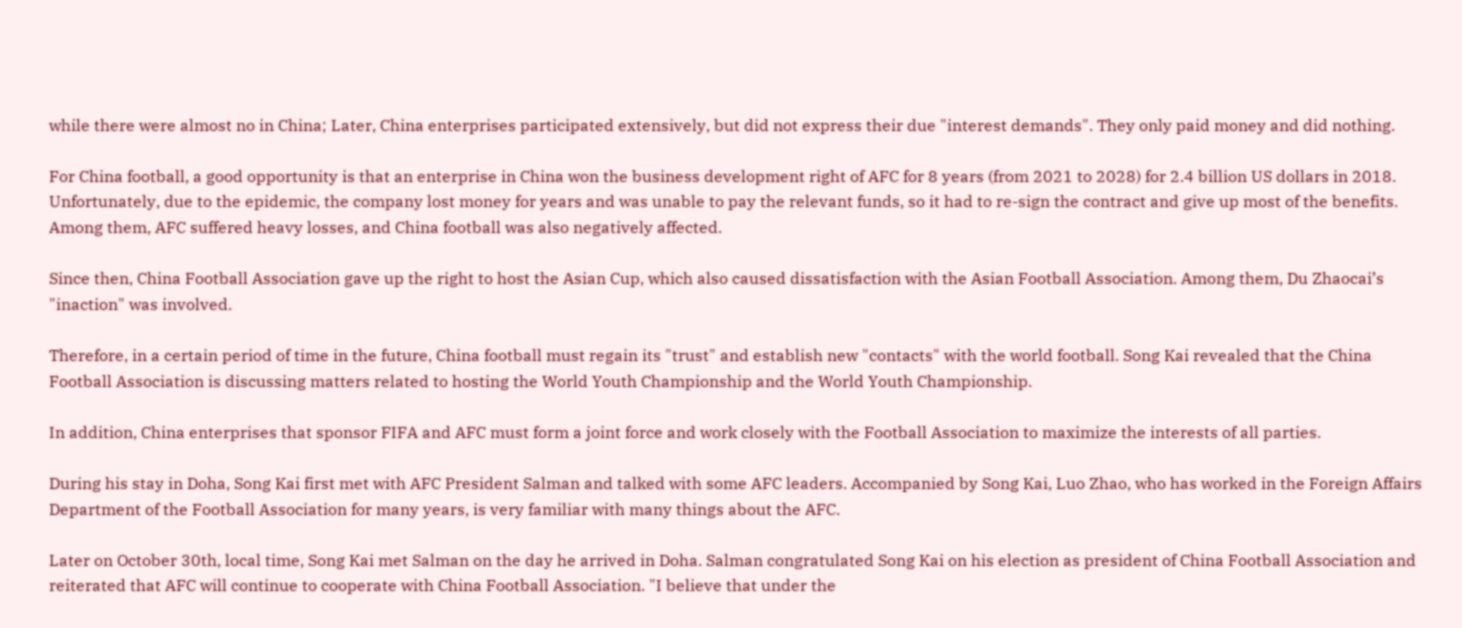while there were almost no in China; Later, China enterprises participated extensively, but did not express their due "interest demands". They only paid money and did nothing.

For China football, a good opportunity is that an enterprise in China won the business development right of AFC for 8 years (from 2021 to 2028) for 2.4 billion US dollars in 2018. Unfortunately, due to the epidemic, the company lost money for years and was unable to pay the relevant funds, so it had to re-sign the contract and give up most of the benefits. Among them, AFC suffered heavy losses, and China football was also negatively affected.

Since then, China Football Association gave up the right to host the Asian Cup, which also caused dissatisfaction with the Asian Football Association. Among them, Du Zhaocai’s "inaction" was involved.

Therefore, in a certain period of time in the future, China football must regain its "trust" and establish new "contacts" with the world football. Song Kai revealed that the China Football Association is discussing matters related to hosting the World Youth Championship and the World Youth Championship.

In addition, China enterprises that sponsor FIFA and AFC must form a joint force and work closely with the Football Association to maximize the interests of all parties.

During his stay in Doha, Song Kai first met with AFC President Salman and talked with some AFC leaders. Accompanied by Song Kai, Luo Zhao, who has worked in the Foreign Affairs Department of the Football Association for many years, is very familiar with many things about the AFC.

Later on October 30th, local time, Song Kai met Salman on the day he arrived in Doha. Salman congratulated Song Kai on his election as president of China Football Association and reiterated that AFC will continue to cooperate with China Football Association. "I believe that under the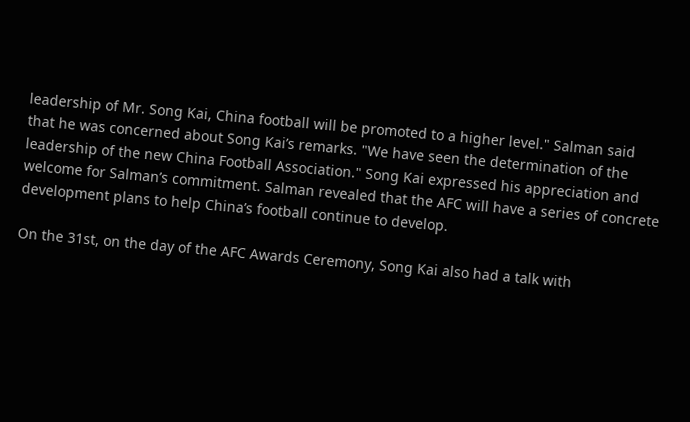leadership of Mr. Song Kai, China football will be promoted to a higher level." Salman said that he was concerned about Song Kai’s remarks. "We have seen the determination of the leadership of the new China Football Association." Song Kai expressed his appreciation and welcome for Salman’s commitment. Salman revealed that the AFC will have a series of concrete development plans to help China’s football continue to develop.

On the 31st, on the day of the AFC Awards Ceremony, Song Kai also had a talk with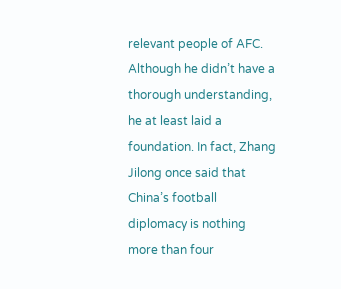relevant people of AFC. Although he didn’t have a thorough understanding, he at least laid a foundation. In fact, Zhang Jilong once said that China’s football diplomacy is nothing more than four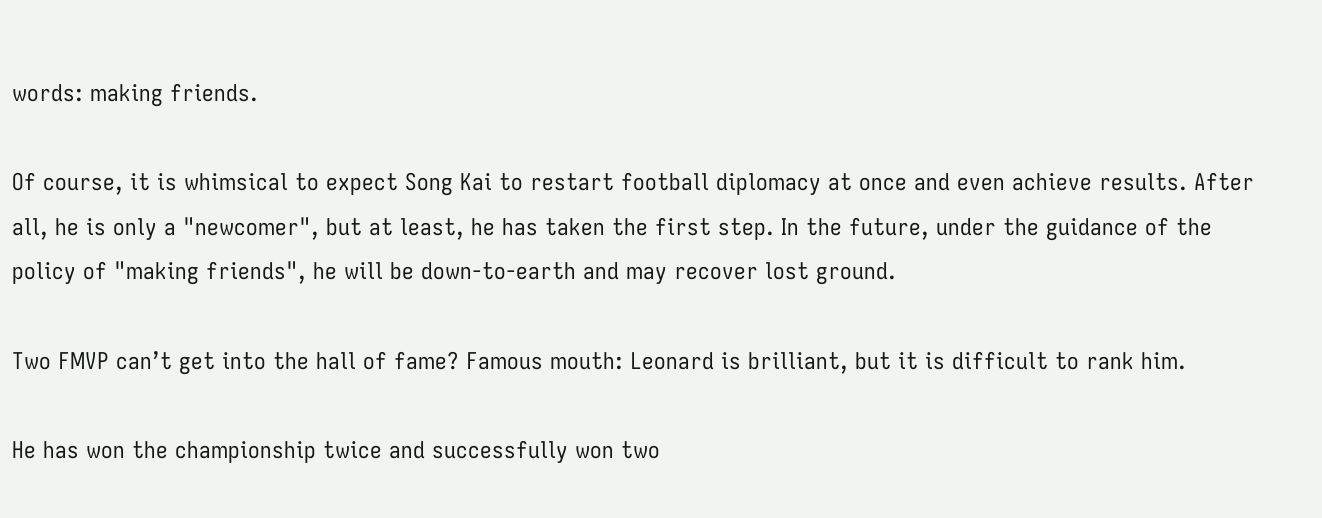words: making friends.

Of course, it is whimsical to expect Song Kai to restart football diplomacy at once and even achieve results. After all, he is only a "newcomer", but at least, he has taken the first step. In the future, under the guidance of the policy of "making friends", he will be down-to-earth and may recover lost ground.

Two FMVP can’t get into the hall of fame? Famous mouth: Leonard is brilliant, but it is difficult to rank him.

He has won the championship twice and successfully won two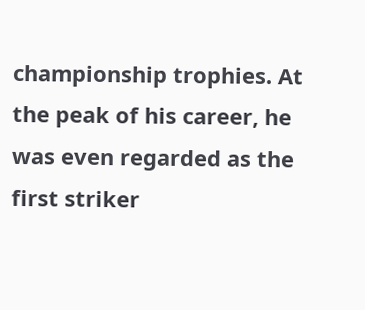championship trophies. At the peak of his career, he was even regarded as the first striker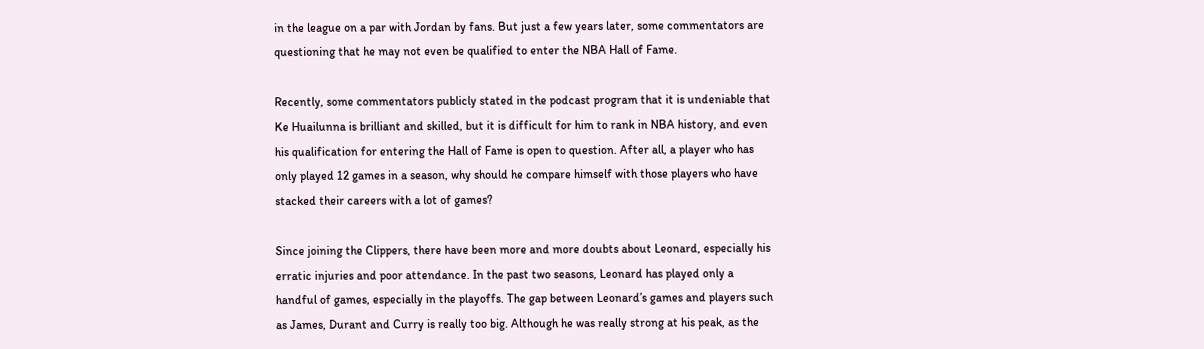in the league on a par with Jordan by fans. But just a few years later, some commentators are questioning that he may not even be qualified to enter the NBA Hall of Fame.

Recently, some commentators publicly stated in the podcast program that it is undeniable that Ke Huailunna is brilliant and skilled, but it is difficult for him to rank in NBA history, and even his qualification for entering the Hall of Fame is open to question. After all, a player who has only played 12 games in a season, why should he compare himself with those players who have stacked their careers with a lot of games?

Since joining the Clippers, there have been more and more doubts about Leonard, especially his erratic injuries and poor attendance. In the past two seasons, Leonard has played only a handful of games, especially in the playoffs. The gap between Leonard’s games and players such as James, Durant and Curry is really too big. Although he was really strong at his peak, as the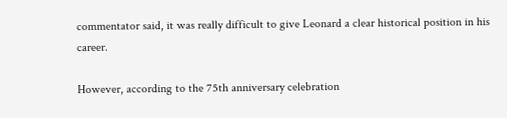commentator said, it was really difficult to give Leonard a clear historical position in his career.

However, according to the 75th anniversary celebration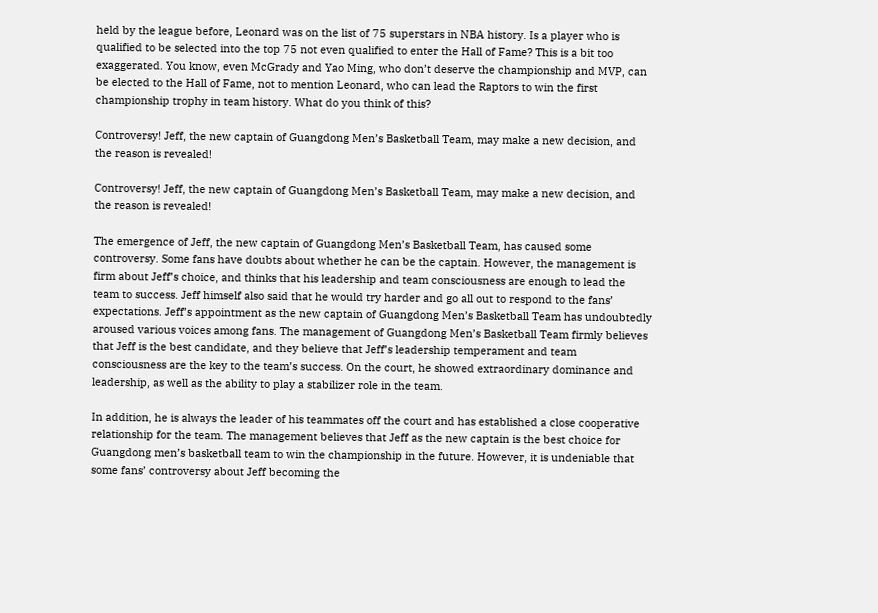held by the league before, Leonard was on the list of 75 superstars in NBA history. Is a player who is qualified to be selected into the top 75 not even qualified to enter the Hall of Fame? This is a bit too exaggerated. You know, even McGrady and Yao Ming, who don’t deserve the championship and MVP, can be elected to the Hall of Fame, not to mention Leonard, who can lead the Raptors to win the first championship trophy in team history. What do you think of this?

Controversy! Jeff, the new captain of Guangdong Men’s Basketball Team, may make a new decision, and the reason is revealed!

Controversy! Jeff, the new captain of Guangdong Men’s Basketball Team, may make a new decision, and the reason is revealed!

The emergence of Jeff, the new captain of Guangdong Men’s Basketball Team, has caused some controversy. Some fans have doubts about whether he can be the captain. However, the management is firm about Jeff’s choice, and thinks that his leadership and team consciousness are enough to lead the team to success. Jeff himself also said that he would try harder and go all out to respond to the fans’ expectations. Jeff’s appointment as the new captain of Guangdong Men’s Basketball Team has undoubtedly aroused various voices among fans. The management of Guangdong Men’s Basketball Team firmly believes that Jeff is the best candidate, and they believe that Jeff’s leadership temperament and team consciousness are the key to the team’s success. On the court, he showed extraordinary dominance and leadership, as well as the ability to play a stabilizer role in the team.

In addition, he is always the leader of his teammates off the court and has established a close cooperative relationship for the team. The management believes that Jeff as the new captain is the best choice for Guangdong men’s basketball team to win the championship in the future. However, it is undeniable that some fans’ controversy about Jeff becoming the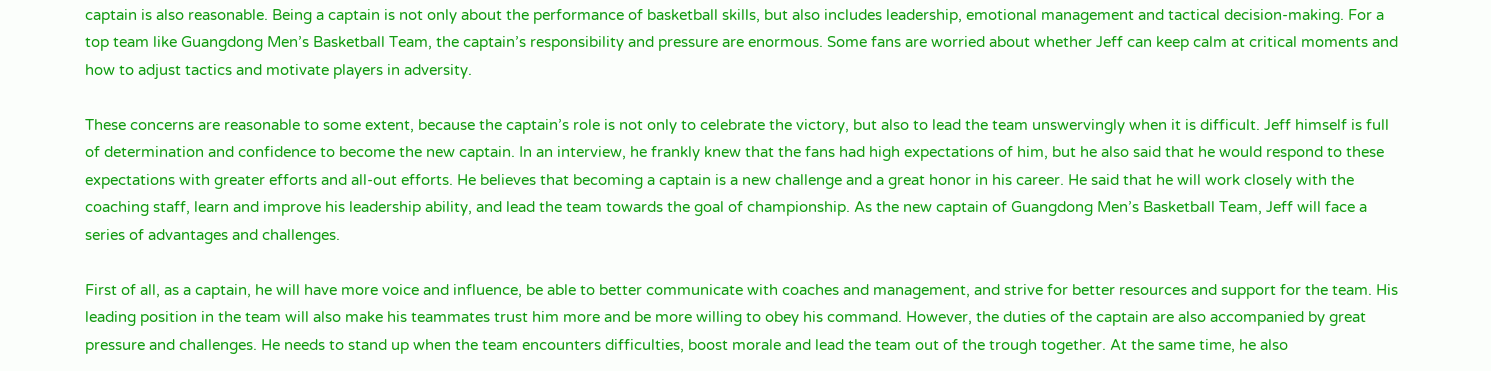captain is also reasonable. Being a captain is not only about the performance of basketball skills, but also includes leadership, emotional management and tactical decision-making. For a top team like Guangdong Men’s Basketball Team, the captain’s responsibility and pressure are enormous. Some fans are worried about whether Jeff can keep calm at critical moments and how to adjust tactics and motivate players in adversity.

These concerns are reasonable to some extent, because the captain’s role is not only to celebrate the victory, but also to lead the team unswervingly when it is difficult. Jeff himself is full of determination and confidence to become the new captain. In an interview, he frankly knew that the fans had high expectations of him, but he also said that he would respond to these expectations with greater efforts and all-out efforts. He believes that becoming a captain is a new challenge and a great honor in his career. He said that he will work closely with the coaching staff, learn and improve his leadership ability, and lead the team towards the goal of championship. As the new captain of Guangdong Men’s Basketball Team, Jeff will face a series of advantages and challenges.

First of all, as a captain, he will have more voice and influence, be able to better communicate with coaches and management, and strive for better resources and support for the team. His leading position in the team will also make his teammates trust him more and be more willing to obey his command. However, the duties of the captain are also accompanied by great pressure and challenges. He needs to stand up when the team encounters difficulties, boost morale and lead the team out of the trough together. At the same time, he also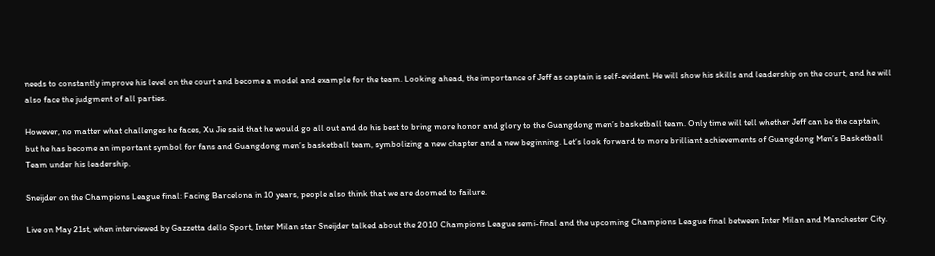needs to constantly improve his level on the court and become a model and example for the team. Looking ahead, the importance of Jeff as captain is self-evident. He will show his skills and leadership on the court, and he will also face the judgment of all parties.

However, no matter what challenges he faces, Xu Jie said that he would go all out and do his best to bring more honor and glory to the Guangdong men’s basketball team. Only time will tell whether Jeff can be the captain, but he has become an important symbol for fans and Guangdong men’s basketball team, symbolizing a new chapter and a new beginning. Let’s look forward to more brilliant achievements of Guangdong Men’s Basketball Team under his leadership.

Sneijder on the Champions League final: Facing Barcelona in 10 years, people also think that we are doomed to failure.

Live on May 21st, when interviewed by Gazzetta dello Sport, Inter Milan star Sneijder talked about the 2010 Champions League semi-final and the upcoming Champions League final between Inter Milan and Manchester City.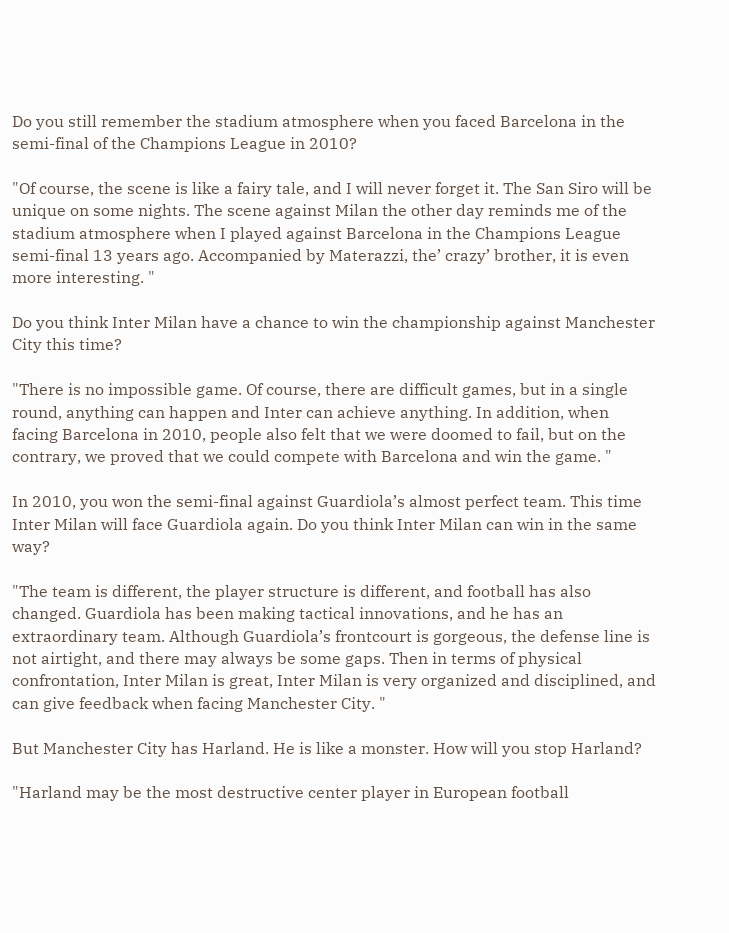Do you still remember the stadium atmosphere when you faced Barcelona in the semi-final of the Champions League in 2010?

"Of course, the scene is like a fairy tale, and I will never forget it. The San Siro will be unique on some nights. The scene against Milan the other day reminds me of the stadium atmosphere when I played against Barcelona in the Champions League semi-final 13 years ago. Accompanied by Materazzi, the’ crazy’ brother, it is even more interesting. "

Do you think Inter Milan have a chance to win the championship against Manchester City this time?

"There is no impossible game. Of course, there are difficult games, but in a single round, anything can happen and Inter can achieve anything. In addition, when facing Barcelona in 2010, people also felt that we were doomed to fail, but on the contrary, we proved that we could compete with Barcelona and win the game. "

In 2010, you won the semi-final against Guardiola’s almost perfect team. This time Inter Milan will face Guardiola again. Do you think Inter Milan can win in the same way?

"The team is different, the player structure is different, and football has also changed. Guardiola has been making tactical innovations, and he has an extraordinary team. Although Guardiola’s frontcourt is gorgeous, the defense line is not airtight, and there may always be some gaps. Then in terms of physical confrontation, Inter Milan is great, Inter Milan is very organized and disciplined, and can give feedback when facing Manchester City. "

But Manchester City has Harland. He is like a monster. How will you stop Harland?

"Harland may be the most destructive center player in European football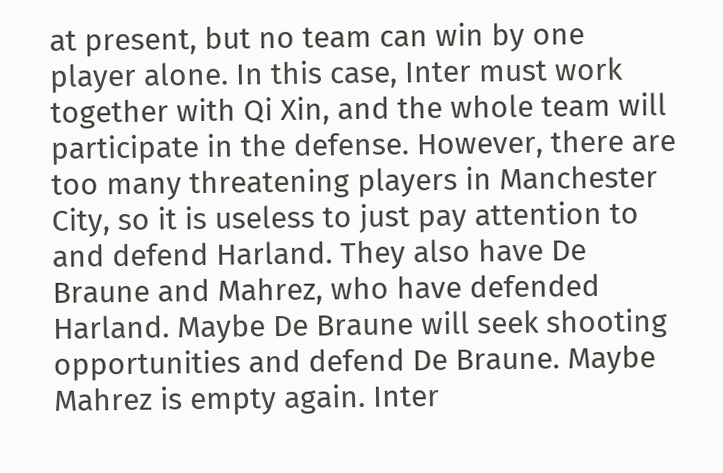at present, but no team can win by one player alone. In this case, Inter must work together with Qi Xin, and the whole team will participate in the defense. However, there are too many threatening players in Manchester City, so it is useless to just pay attention to and defend Harland. They also have De Braune and Mahrez, who have defended Harland. Maybe De Braune will seek shooting opportunities and defend De Braune. Maybe Mahrez is empty again. Inter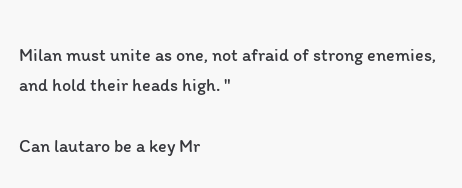Milan must unite as one, not afraid of strong enemies, and hold their heads high. "

Can lautaro be a key Mr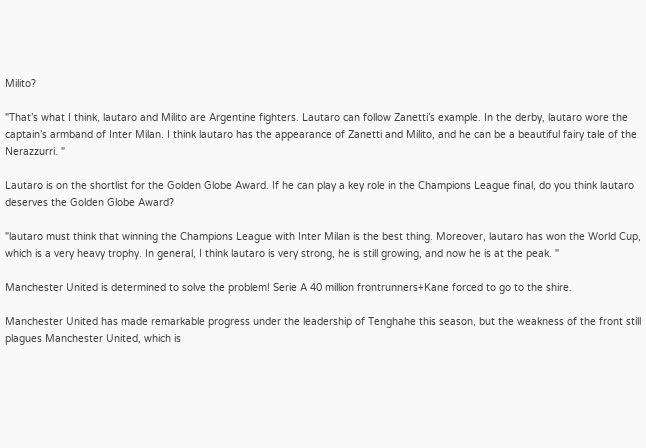Milito?

"That’s what I think, lautaro and Milito are Argentine fighters. Lautaro can follow Zanetti’s example. In the derby, lautaro wore the captain’s armband of Inter Milan. I think lautaro has the appearance of Zanetti and Milito, and he can be a beautiful fairy tale of the Nerazzurri. "

Lautaro is on the shortlist for the Golden Globe Award. If he can play a key role in the Champions League final, do you think lautaro deserves the Golden Globe Award?

"lautaro must think that winning the Champions League with Inter Milan is the best thing. Moreover, lautaro has won the World Cup, which is a very heavy trophy. In general, I think lautaro is very strong, he is still growing, and now he is at the peak. "

Manchester United is determined to solve the problem! Serie A 40 million frontrunners+Kane forced to go to the shire.

Manchester United has made remarkable progress under the leadership of Tenghahe this season, but the weakness of the front still plagues Manchester United, which is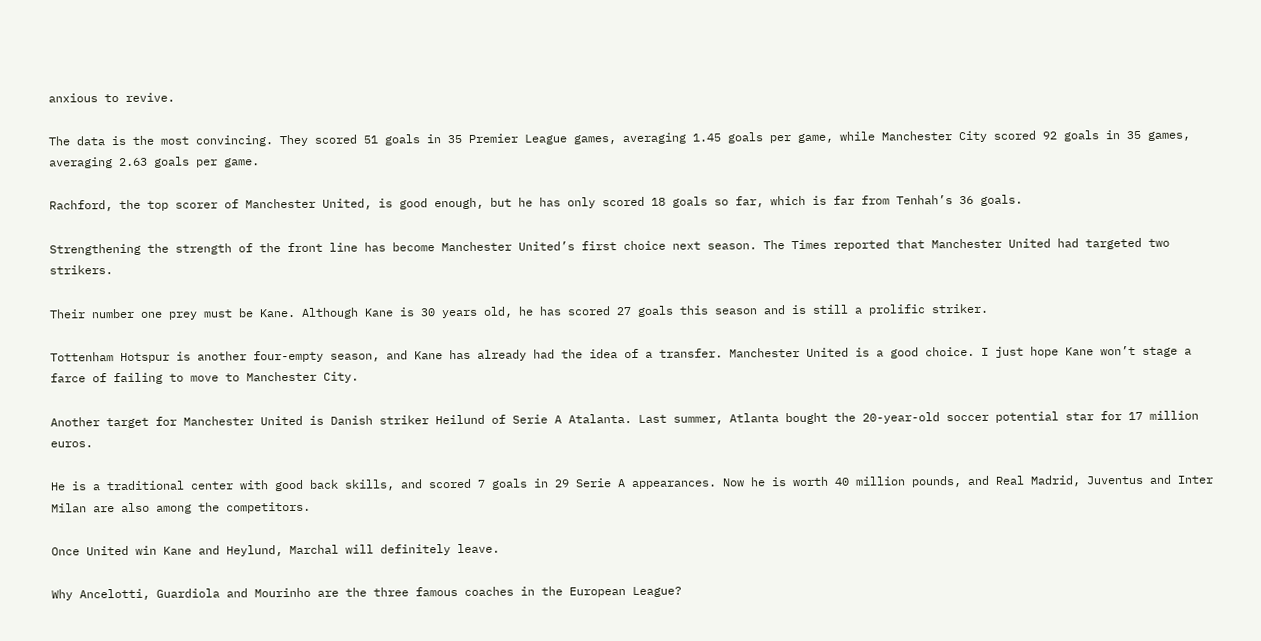anxious to revive.

The data is the most convincing. They scored 51 goals in 35 Premier League games, averaging 1.45 goals per game, while Manchester City scored 92 goals in 35 games, averaging 2.63 goals per game.

Rachford, the top scorer of Manchester United, is good enough, but he has only scored 18 goals so far, which is far from Tenhah’s 36 goals.

Strengthening the strength of the front line has become Manchester United’s first choice next season. The Times reported that Manchester United had targeted two strikers.

Their number one prey must be Kane. Although Kane is 30 years old, he has scored 27 goals this season and is still a prolific striker.

Tottenham Hotspur is another four-empty season, and Kane has already had the idea of a transfer. Manchester United is a good choice. I just hope Kane won’t stage a farce of failing to move to Manchester City.

Another target for Manchester United is Danish striker Heilund of Serie A Atalanta. Last summer, Atlanta bought the 20-year-old soccer potential star for 17 million euros.

He is a traditional center with good back skills, and scored 7 goals in 29 Serie A appearances. Now he is worth 40 million pounds, and Real Madrid, Juventus and Inter Milan are also among the competitors.

Once United win Kane and Heylund, Marchal will definitely leave.

Why Ancelotti, Guardiola and Mourinho are the three famous coaches in the European League?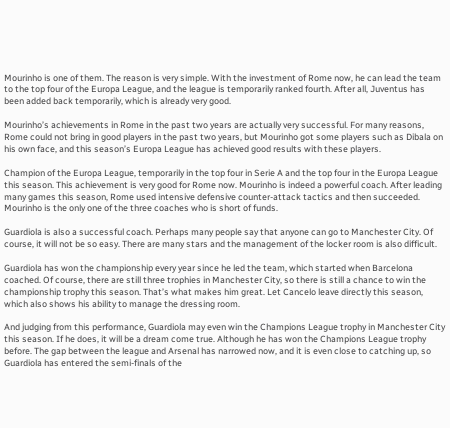Mourinho is one of them. The reason is very simple. With the investment of Rome now, he can lead the team to the top four of the Europa League, and the league is temporarily ranked fourth. After all, Juventus has been added back temporarily, which is already very good.

Mourinho’s achievements in Rome in the past two years are actually very successful. For many reasons, Rome could not bring in good players in the past two years, but Mourinho got some players such as Dibala on his own face, and this season’s Europa League has achieved good results with these players.

Champion of the Europa League, temporarily in the top four in Serie A and the top four in the Europa League this season. This achievement is very good for Rome now. Mourinho is indeed a powerful coach. After leading many games this season, Rome used intensive defensive counter-attack tactics and then succeeded. Mourinho is the only one of the three coaches who is short of funds.

Guardiola is also a successful coach. Perhaps many people say that anyone can go to Manchester City. Of course, it will not be so easy. There are many stars and the management of the locker room is also difficult.

Guardiola has won the championship every year since he led the team, which started when Barcelona coached. Of course, there are still three trophies in Manchester City, so there is still a chance to win the championship trophy this season. That’s what makes him great. Let Cancelo leave directly this season, which also shows his ability to manage the dressing room.

And judging from this performance, Guardiola may even win the Champions League trophy in Manchester City this season. If he does, it will be a dream come true. Although he has won the Champions League trophy before. The gap between the league and Arsenal has narrowed now, and it is even close to catching up, so Guardiola has entered the semi-finals of the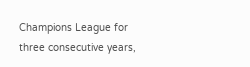Champions League for three consecutive years,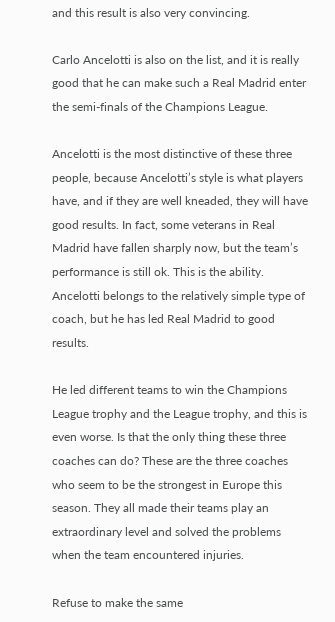and this result is also very convincing.

Carlo Ancelotti is also on the list, and it is really good that he can make such a Real Madrid enter the semi-finals of the Champions League.

Ancelotti is the most distinctive of these three people, because Ancelotti’s style is what players have, and if they are well kneaded, they will have good results. In fact, some veterans in Real Madrid have fallen sharply now, but the team’s performance is still ok. This is the ability. Ancelotti belongs to the relatively simple type of coach, but he has led Real Madrid to good results.

He led different teams to win the Champions League trophy and the League trophy, and this is even worse. Is that the only thing these three coaches can do? These are the three coaches who seem to be the strongest in Europe this season. They all made their teams play an extraordinary level and solved the problems when the team encountered injuries.

Refuse to make the same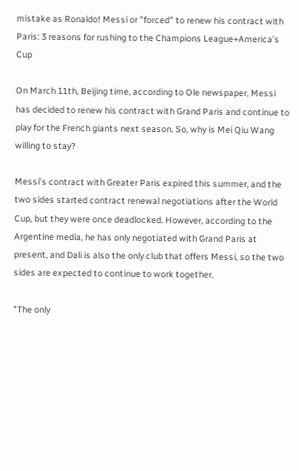mistake as Ronaldo! Messi or "forced" to renew his contract with Paris: 3 reasons for rushing to the Champions League+America’s Cup

On March 11th, Beijing time, according to Ole newspaper, Messi has decided to renew his contract with Grand Paris and continue to play for the French giants next season. So, why is Mei Qiu Wang willing to stay?

Messi’s contract with Greater Paris expired this summer, and the two sides started contract renewal negotiations after the World Cup, but they were once deadlocked. However, according to the Argentine media, he has only negotiated with Grand Paris at present, and Dali is also the only club that offers Messi, so the two sides are expected to continue to work together.

"The only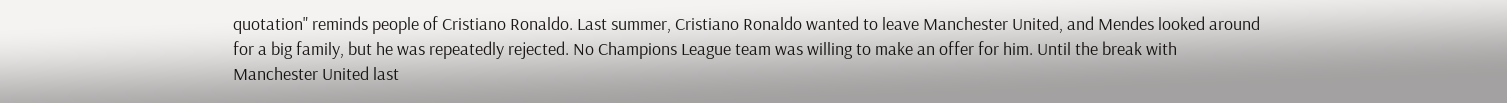quotation" reminds people of Cristiano Ronaldo. Last summer, Cristiano Ronaldo wanted to leave Manchester United, and Mendes looked around for a big family, but he was repeatedly rejected. No Champions League team was willing to make an offer for him. Until the break with Manchester United last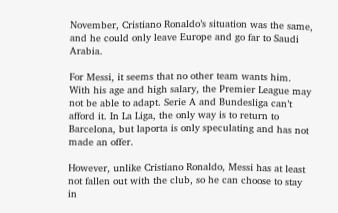November, Cristiano Ronaldo’s situation was the same, and he could only leave Europe and go far to Saudi Arabia.

For Messi, it seems that no other team wants him. With his age and high salary, the Premier League may not be able to adapt. Serie A and Bundesliga can’t afford it. In La Liga, the only way is to return to Barcelona, but laporta is only speculating and has not made an offer.

However, unlike Cristiano Ronaldo, Messi has at least not fallen out with the club, so he can choose to stay in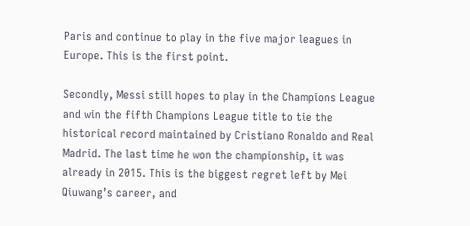Paris and continue to play in the five major leagues in Europe. This is the first point.

Secondly, Messi still hopes to play in the Champions League and win the fifth Champions League title to tie the historical record maintained by Cristiano Ronaldo and Real Madrid. The last time he won the championship, it was already in 2015. This is the biggest regret left by Mei Qiuwang’s career, and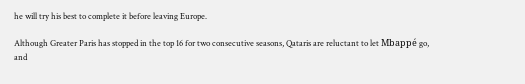he will try his best to complete it before leaving Europe.

Although Greater Paris has stopped in the top 16 for two consecutive seasons, Qataris are reluctant to let Mbappé go, and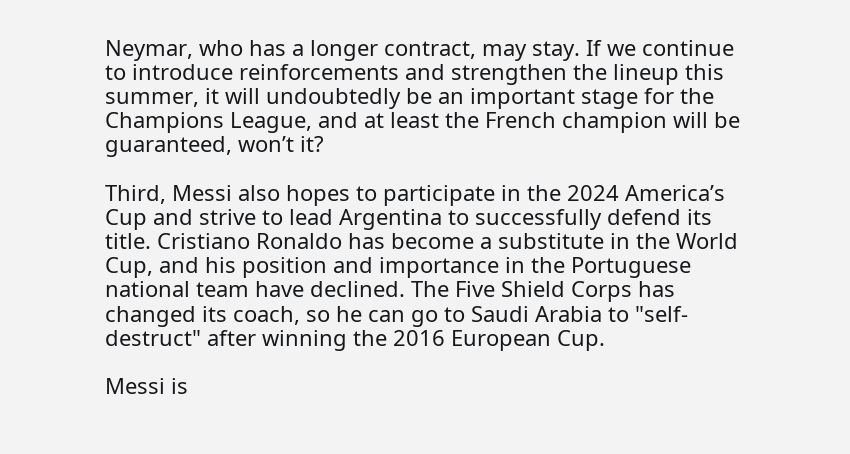Neymar, who has a longer contract, may stay. If we continue to introduce reinforcements and strengthen the lineup this summer, it will undoubtedly be an important stage for the Champions League, and at least the French champion will be guaranteed, won’t it?

Third, Messi also hopes to participate in the 2024 America’s Cup and strive to lead Argentina to successfully defend its title. Cristiano Ronaldo has become a substitute in the World Cup, and his position and importance in the Portuguese national team have declined. The Five Shield Corps has changed its coach, so he can go to Saudi Arabia to "self-destruct" after winning the 2016 European Cup.

Messi is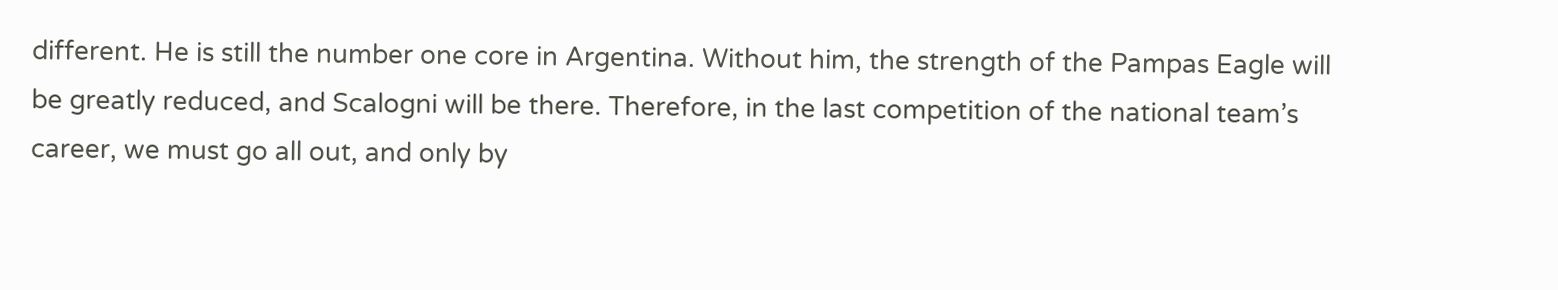different. He is still the number one core in Argentina. Without him, the strength of the Pampas Eagle will be greatly reduced, and Scalogni will be there. Therefore, in the last competition of the national team’s career, we must go all out, and only by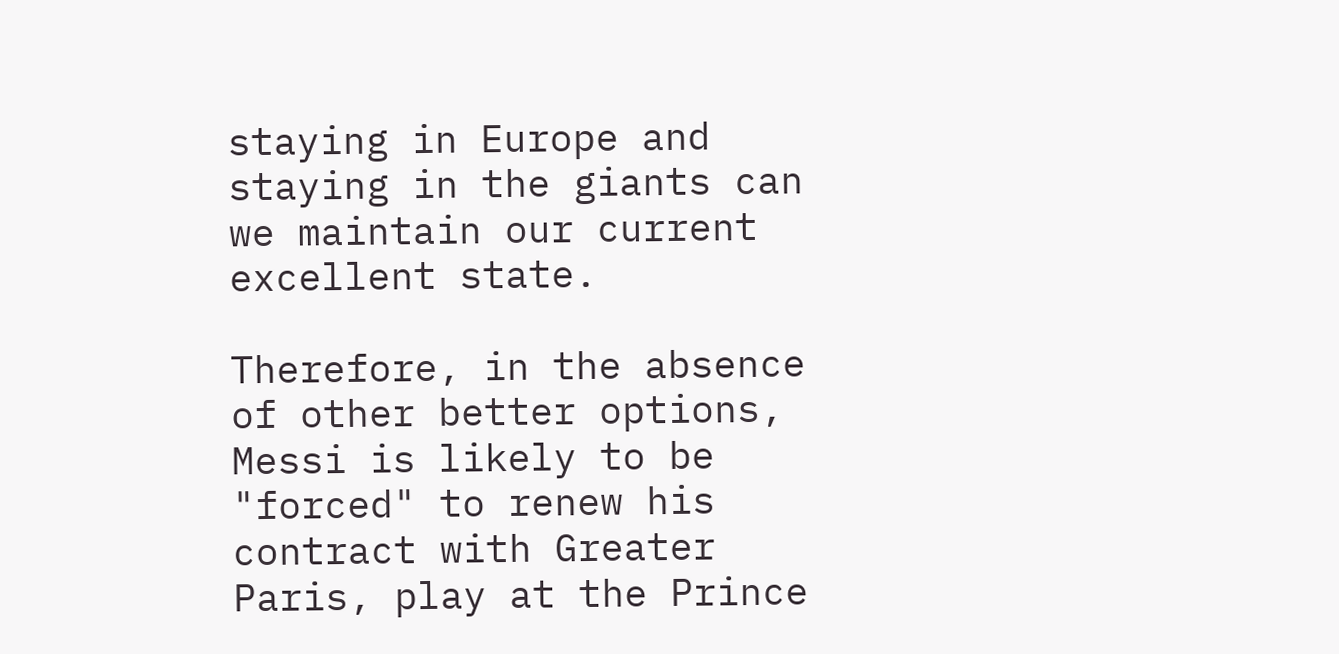staying in Europe and staying in the giants can we maintain our current excellent state.

Therefore, in the absence of other better options, Messi is likely to be "forced" to renew his contract with Greater Paris, play at the Prince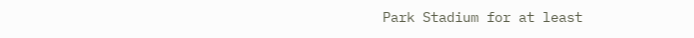Park Stadium for at least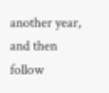another year, and then follow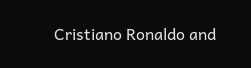Cristiano Ronaldo and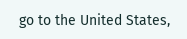go to the United States,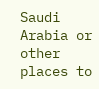Saudi Arabia or other places to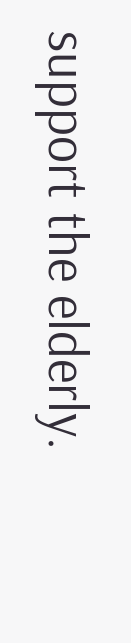support the elderly.